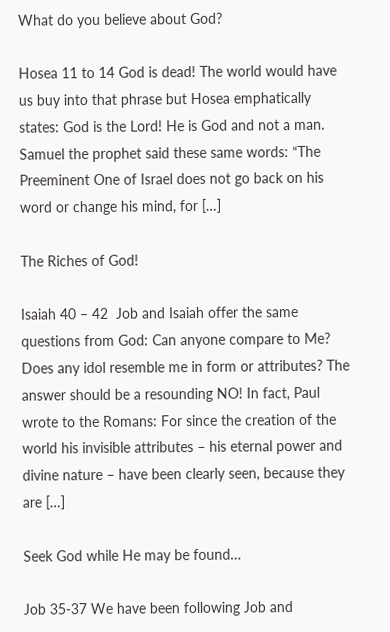What do you believe about God?

Hosea 11 to 14 God is dead! The world would have us buy into that phrase but Hosea emphatically states: God is the Lord! He is God and not a man. Samuel the prophet said these same words: “The Preeminent One of Israel does not go back on his word or change his mind, for […]

The Riches of God!

Isaiah 40 – 42  Job and Isaiah offer the same questions from God: Can anyone compare to Me? Does any idol resemble me in form or attributes? The answer should be a resounding NO! In fact, Paul wrote to the Romans: For since the creation of the world his invisible attributes – his eternal power and divine nature – have been clearly seen, because they are […]

Seek God while He may be found…

Job 35-37 We have been following Job and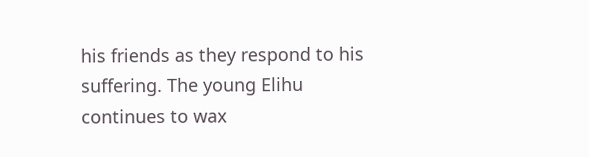his friends as they respond to his suffering. The young Elihu continues to wax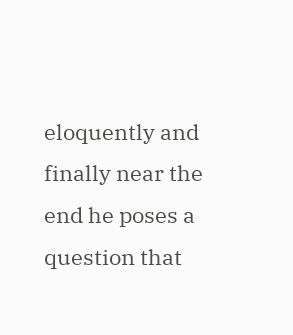eloquently and finally near the end he poses a question that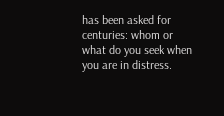has been asked for centuries: whom or what do you seek when you are in distress.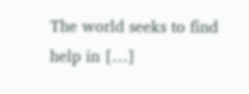The world seeks to find help in […]